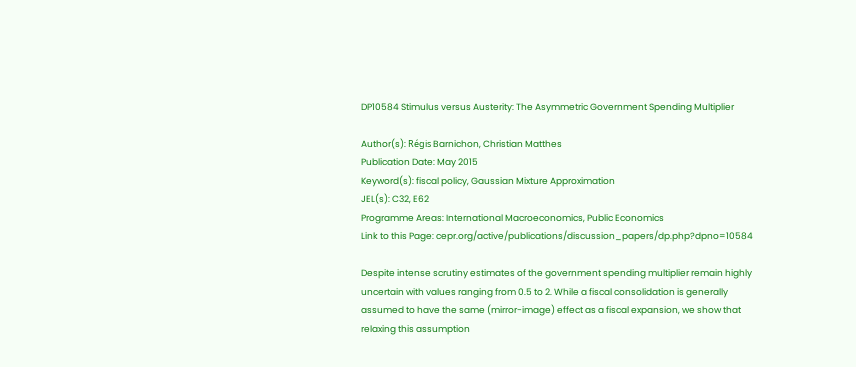DP10584 Stimulus versus Austerity: The Asymmetric Government Spending Multiplier

Author(s): Régis Barnichon, Christian Matthes
Publication Date: May 2015
Keyword(s): fiscal policy, Gaussian Mixture Approximation
JEL(s): C32, E62
Programme Areas: International Macroeconomics, Public Economics
Link to this Page: cepr.org/active/publications/discussion_papers/dp.php?dpno=10584

Despite intense scrutiny estimates of the government spending multiplier remain highly uncertain with values ranging from 0.5 to 2. While a fiscal consolidation is generally assumed to have the same (mirror-image) effect as a fiscal expansion, we show that relaxing this assumption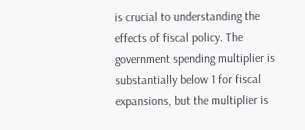is crucial to understanding the effects of fiscal policy. The government spending multiplier is substantially below 1 for fiscal expansions, but the multiplier is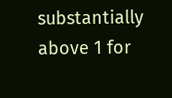substantially above 1 for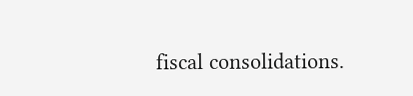fiscal consolidations.